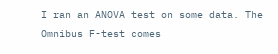I ran an ANOVA test on some data. The Omnibus F-test comes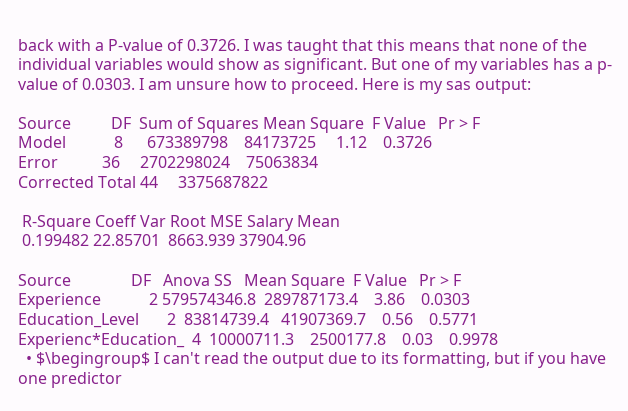back with a P-value of 0.3726. I was taught that this means that none of the individual variables would show as significant. But one of my variables has a p-value of 0.0303. I am unsure how to proceed. Here is my sas output:

Source          DF  Sum of Squares Mean Square  F Value   Pr > F
Model            8      673389798    84173725     1.12    0.3726
Error           36     2702298024    75063834
Corrected Total 44     3375687822

 R-Square Coeff Var Root MSE Salary Mean
 0.199482 22.85701  8663.939 37904.96

Source               DF   Anova SS   Mean Square  F Value   Pr > F
Experience            2 579574346.8  289787173.4    3.86    0.0303
Education_Level       2  83814739.4   41907369.7    0.56    0.5771
Experienc*Education_  4  10000711.3    2500177.8    0.03    0.9978
  • $\begingroup$ I can't read the output due to its formatting, but if you have one predictor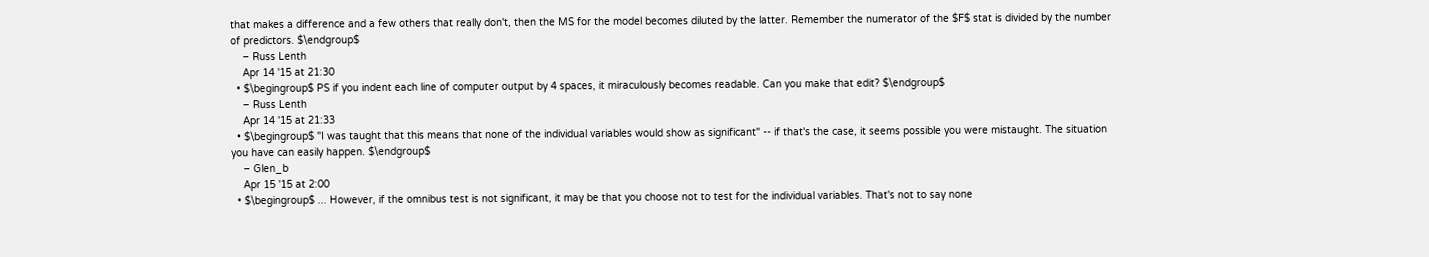that makes a difference and a few others that really don't, then the MS for the model becomes diluted by the latter. Remember the numerator of the $F$ stat is divided by the number of predictors. $\endgroup$
    – Russ Lenth
    Apr 14 '15 at 21:30
  • $\begingroup$ PS if you indent each line of computer output by 4 spaces, it miraculously becomes readable. Can you make that edit? $\endgroup$
    – Russ Lenth
    Apr 14 '15 at 21:33
  • $\begingroup$ "I was taught that this means that none of the individual variables would show as significant" -- if that's the case, it seems possible you were mistaught. The situation you have can easily happen. $\endgroup$
    – Glen_b
    Apr 15 '15 at 2:00
  • $\begingroup$ ... However, if the omnibus test is not significant, it may be that you choose not to test for the individual variables. That's not to say none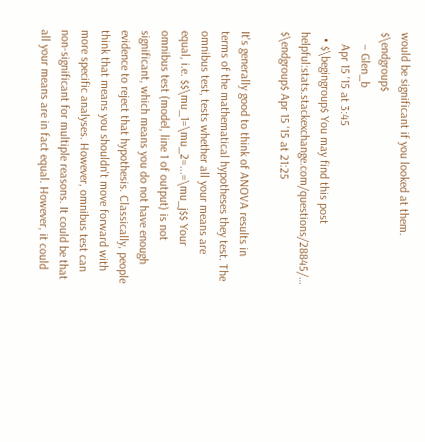would be significant if you looked at them. $\endgroup$
    – Glen_b
    Apr 15 '15 at 3:45
  • $\begingroup$ You may find this post helpful:stats.stackexchange.com/questions/28845/… $\endgroup$ Apr 15 '15 at 21:25

It's generally good to think of ANOVA results in terms of the mathematical hypotheses they test. The omnibus test, tests whether all your means are equal, i.e. $$\mu_1=\mu_2=...=\mu_j$$ Your omnibus test (model, line 1 of output) is not significant, which means you do not have enough evidence to reject that hypothesis. Classically, people think that means you shouldn't move forward with more specific analyses. However, omnibus test can non-significant for multiple reasons. It could be that all your means are in fact equal. However, it could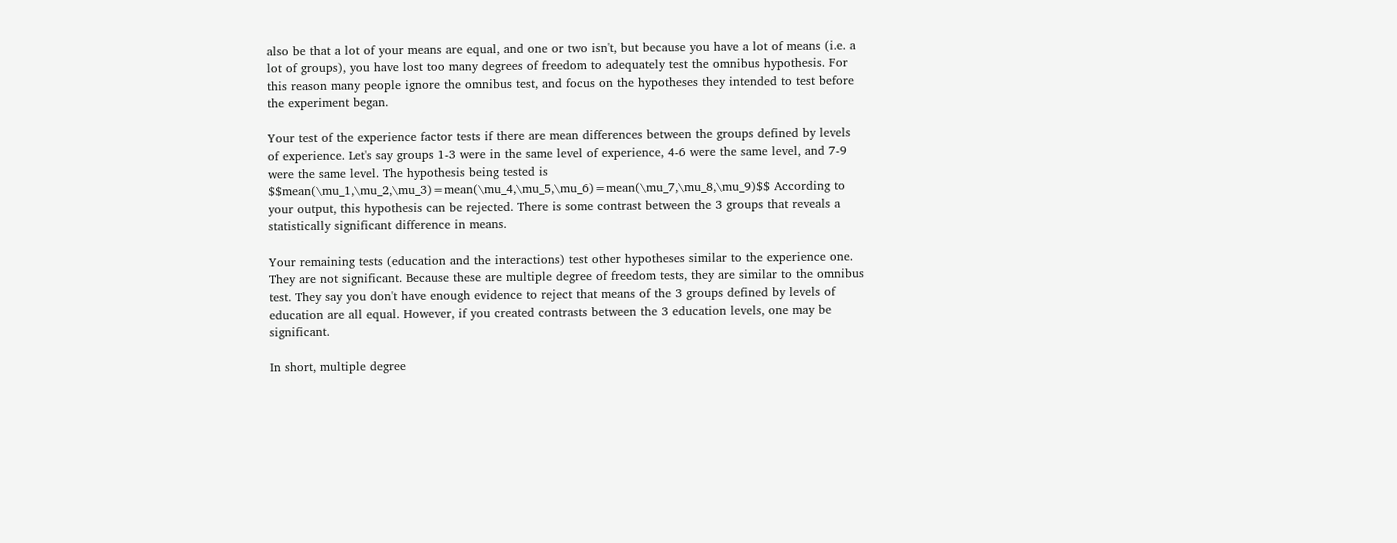also be that a lot of your means are equal, and one or two isn't, but because you have a lot of means (i.e. a lot of groups), you have lost too many degrees of freedom to adequately test the omnibus hypothesis. For this reason many people ignore the omnibus test, and focus on the hypotheses they intended to test before the experiment began.

Your test of the experience factor tests if there are mean differences between the groups defined by levels of experience. Let's say groups 1-3 were in the same level of experience, 4-6 were the same level, and 7-9 were the same level. The hypothesis being tested is $$mean(\mu_1,\mu_2,\mu_3)=mean(\mu_4,\mu_5,\mu_6)=mean(\mu_7,\mu_8,\mu_9)$$ According to your output, this hypothesis can be rejected. There is some contrast between the 3 groups that reveals a statistically significant difference in means.

Your remaining tests (education and the interactions) test other hypotheses similar to the experience one. They are not significant. Because these are multiple degree of freedom tests, they are similar to the omnibus test. They say you don't have enough evidence to reject that means of the 3 groups defined by levels of education are all equal. However, if you created contrasts between the 3 education levels, one may be significant.

In short, multiple degree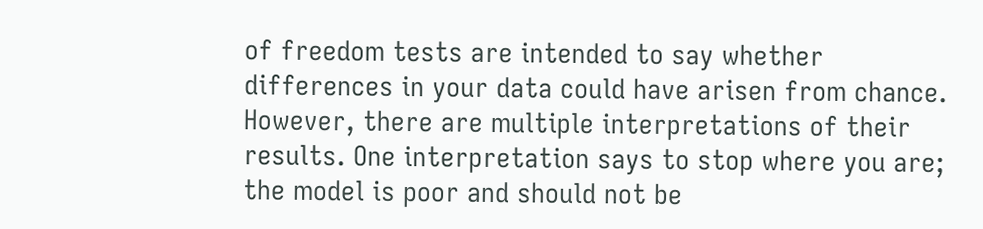of freedom tests are intended to say whether differences in your data could have arisen from chance. However, there are multiple interpretations of their results. One interpretation says to stop where you are; the model is poor and should not be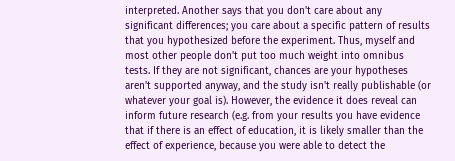interpreted. Another says that you don't care about any significant differences; you care about a specific pattern of results that you hypothesized before the experiment. Thus, myself and most other people don't put too much weight into omnibus tests. If they are not significant, chances are your hypotheses aren't supported anyway, and the study isn't really publishable (or whatever your goal is). However, the evidence it does reveal can inform future research (e.g. from your results you have evidence that if there is an effect of education, it is likely smaller than the effect of experience, because you were able to detect the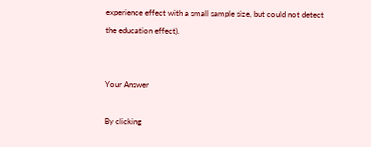experience effect with a small sample size, but could not detect the education effect).


Your Answer

By clicking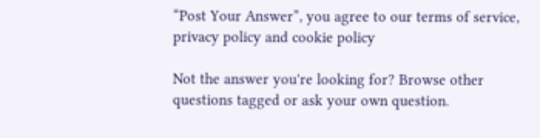“Post Your Answer”, you agree to our terms of service, privacy policy and cookie policy

Not the answer you're looking for? Browse other questions tagged or ask your own question.